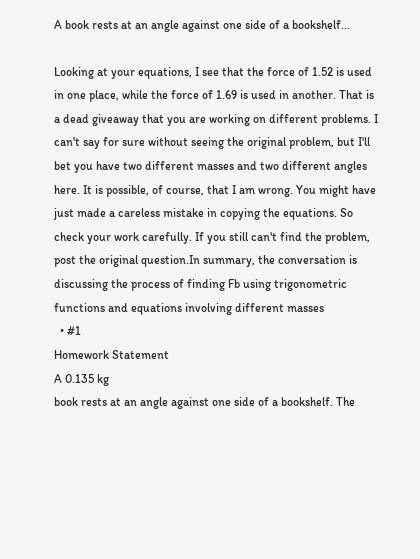A book rests at an angle against one side of a bookshelf...

Looking at your equations, I see that the force of 1.52 is used in one place, while the force of 1.69 is used in another. That is a dead giveaway that you are working on different problems. I can't say for sure without seeing the original problem, but I'll bet you have two different masses and two different angles here. It is possible, of course, that I am wrong. You might have just made a careless mistake in copying the equations. So check your work carefully. If you still can't find the problem, post the original question.In summary, the conversation is discussing the process of finding Fb using trigonometric functions and equations involving different masses
  • #1
Homework Statement
A 0.135 kg
book rests at an angle against one side of a bookshelf. The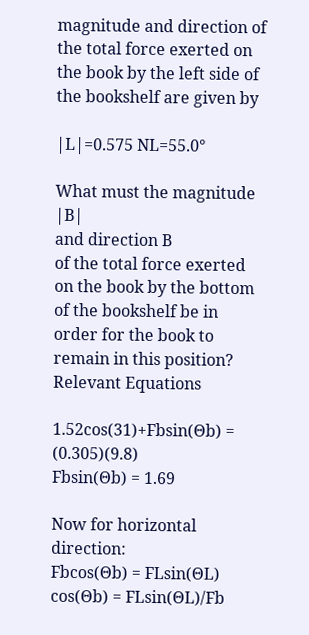magnitude and direction of the total force exerted on the book by the left side of the bookshelf are given by

|L|=0.575 NL=55.0°

What must the magnitude |B|
and direction B
of the total force exerted on the book by the bottom of the bookshelf be in order for the book to remain in this position?
Relevant Equations

1.52cos(31)+Fbsin(Θb) = (0.305)(9.8)
Fbsin(Θb) = 1.69

Now for horizontal direction:
Fbcos(Θb) = FLsin(ΘL)
cos(Θb) = FLsin(ΘL)/Fb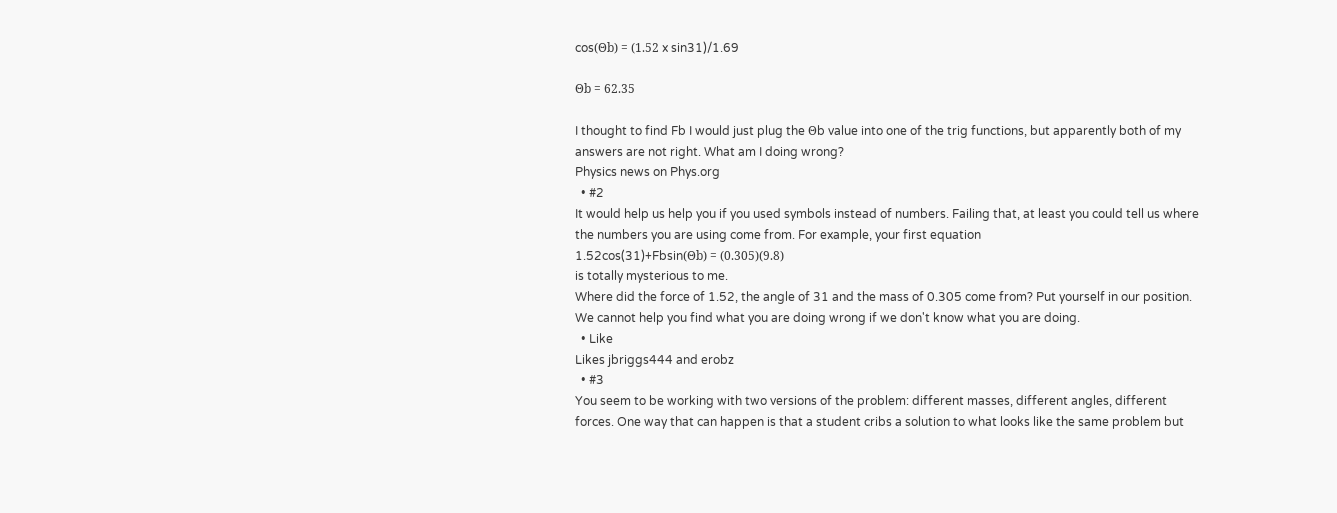cos(Θb) = (1.52 x sin31)/1.69

Θb = 62.35

I thought to find Fb I would just plug the Θb value into one of the trig functions, but apparently both of my answers are not right. What am I doing wrong?
Physics news on Phys.org
  • #2
It would help us help you if you used symbols instead of numbers. Failing that, at least you could tell us where the numbers you are using come from. For example, your first equation
1.52cos(31)+Fbsin(Θb) = (0.305)(9.8)
is totally mysterious to me.
Where did the force of 1.52, the angle of 31 and the mass of 0.305 come from? Put yourself in our position. We cannot help you find what you are doing wrong if we don't know what you are doing.
  • Like
Likes jbriggs444 and erobz
  • #3
You seem to be working with two versions of the problem: different masses, different angles, different forces. One way that can happen is that a student cribs a solution to what looks like the same problem but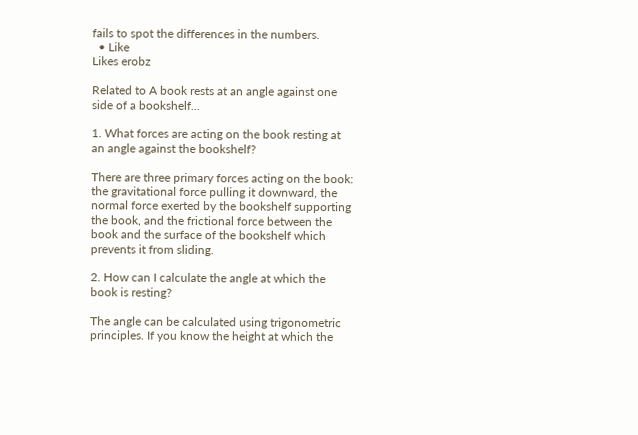fails to spot the differences in the numbers.
  • Like
Likes erobz

Related to A book rests at an angle against one side of a bookshelf...

1. What forces are acting on the book resting at an angle against the bookshelf?

There are three primary forces acting on the book: the gravitational force pulling it downward, the normal force exerted by the bookshelf supporting the book, and the frictional force between the book and the surface of the bookshelf which prevents it from sliding.

2. How can I calculate the angle at which the book is resting?

The angle can be calculated using trigonometric principles. If you know the height at which the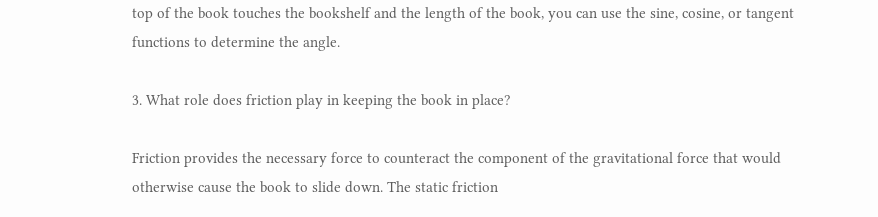top of the book touches the bookshelf and the length of the book, you can use the sine, cosine, or tangent functions to determine the angle.

3. What role does friction play in keeping the book in place?

Friction provides the necessary force to counteract the component of the gravitational force that would otherwise cause the book to slide down. The static friction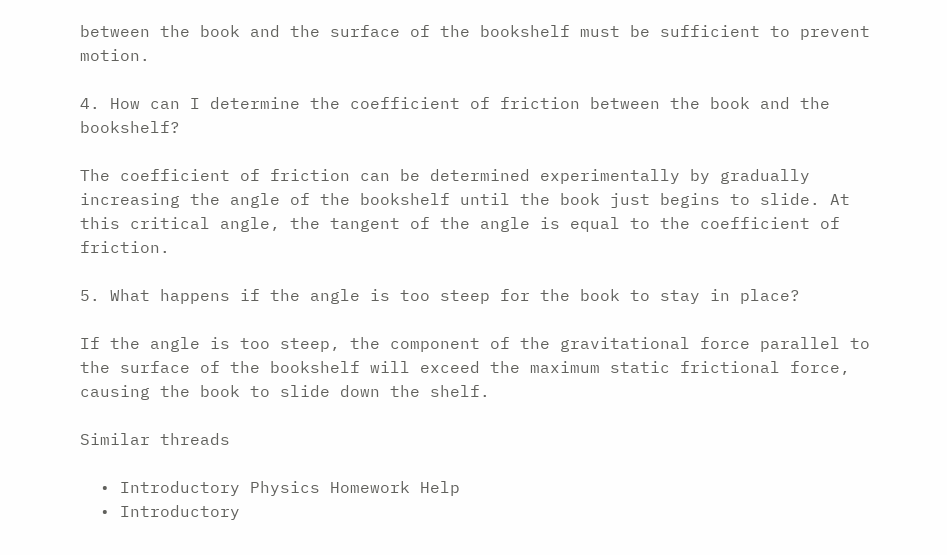between the book and the surface of the bookshelf must be sufficient to prevent motion.

4. How can I determine the coefficient of friction between the book and the bookshelf?

The coefficient of friction can be determined experimentally by gradually increasing the angle of the bookshelf until the book just begins to slide. At this critical angle, the tangent of the angle is equal to the coefficient of friction.

5. What happens if the angle is too steep for the book to stay in place?

If the angle is too steep, the component of the gravitational force parallel to the surface of the bookshelf will exceed the maximum static frictional force, causing the book to slide down the shelf.

Similar threads

  • Introductory Physics Homework Help
  • Introductory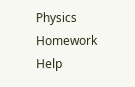Physics Homework Help